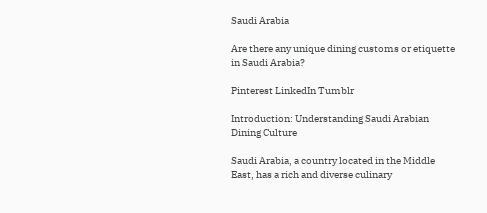Saudi Arabia

Are there any unique dining customs or etiquette in Saudi Arabia?

Pinterest LinkedIn Tumblr

Introduction: Understanding Saudi Arabian Dining Culture

Saudi Arabia, a country located in the Middle East, has a rich and diverse culinary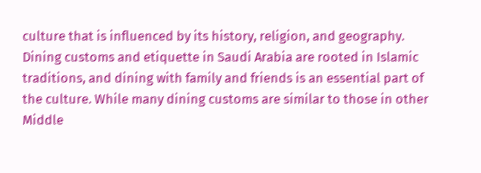culture that is influenced by its history, religion, and geography. Dining customs and etiquette in Saudi Arabia are rooted in Islamic traditions, and dining with family and friends is an essential part of the culture. While many dining customs are similar to those in other Middle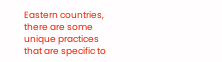Eastern countries, there are some unique practices that are specific to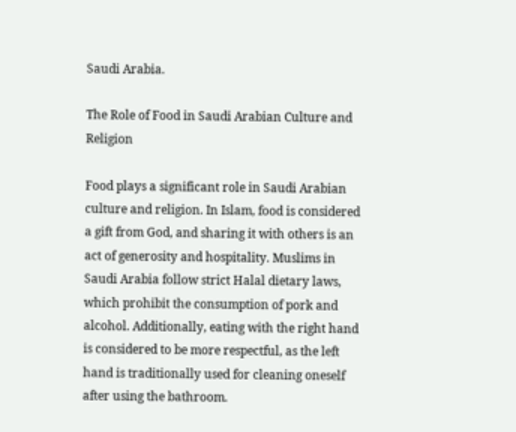Saudi Arabia.

The Role of Food in Saudi Arabian Culture and Religion

Food plays a significant role in Saudi Arabian culture and religion. In Islam, food is considered a gift from God, and sharing it with others is an act of generosity and hospitality. Muslims in Saudi Arabia follow strict Halal dietary laws, which prohibit the consumption of pork and alcohol. Additionally, eating with the right hand is considered to be more respectful, as the left hand is traditionally used for cleaning oneself after using the bathroom.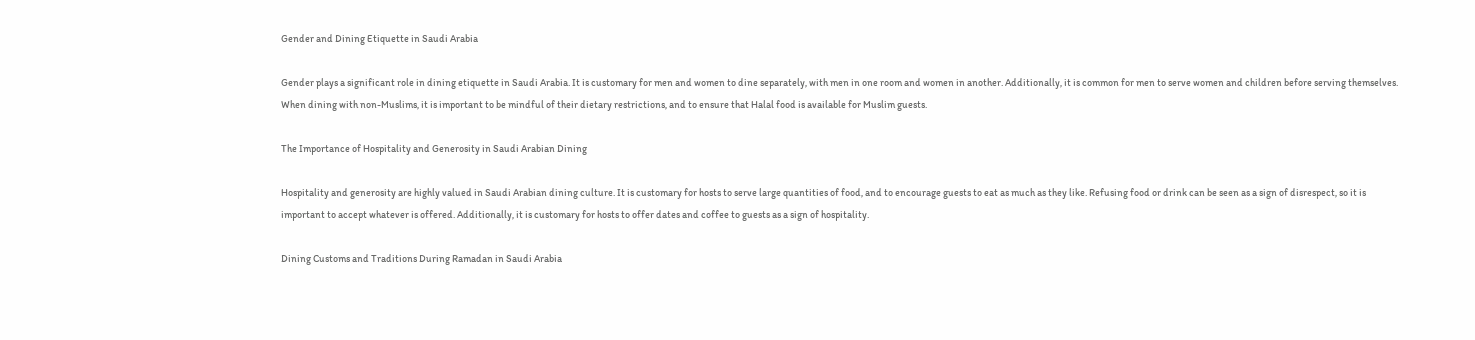Gender and Dining Etiquette in Saudi Arabia

Gender plays a significant role in dining etiquette in Saudi Arabia. It is customary for men and women to dine separately, with men in one room and women in another. Additionally, it is common for men to serve women and children before serving themselves. When dining with non-Muslims, it is important to be mindful of their dietary restrictions, and to ensure that Halal food is available for Muslim guests.

The Importance of Hospitality and Generosity in Saudi Arabian Dining

Hospitality and generosity are highly valued in Saudi Arabian dining culture. It is customary for hosts to serve large quantities of food, and to encourage guests to eat as much as they like. Refusing food or drink can be seen as a sign of disrespect, so it is important to accept whatever is offered. Additionally, it is customary for hosts to offer dates and coffee to guests as a sign of hospitality.

Dining Customs and Traditions During Ramadan in Saudi Arabia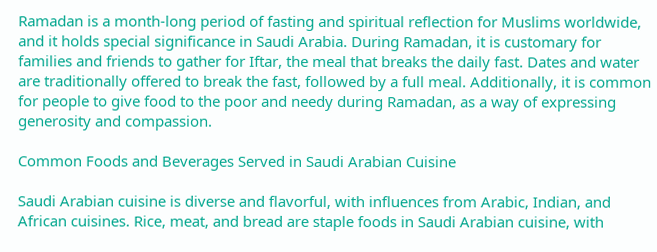Ramadan is a month-long period of fasting and spiritual reflection for Muslims worldwide, and it holds special significance in Saudi Arabia. During Ramadan, it is customary for families and friends to gather for Iftar, the meal that breaks the daily fast. Dates and water are traditionally offered to break the fast, followed by a full meal. Additionally, it is common for people to give food to the poor and needy during Ramadan, as a way of expressing generosity and compassion.

Common Foods and Beverages Served in Saudi Arabian Cuisine

Saudi Arabian cuisine is diverse and flavorful, with influences from Arabic, Indian, and African cuisines. Rice, meat, and bread are staple foods in Saudi Arabian cuisine, with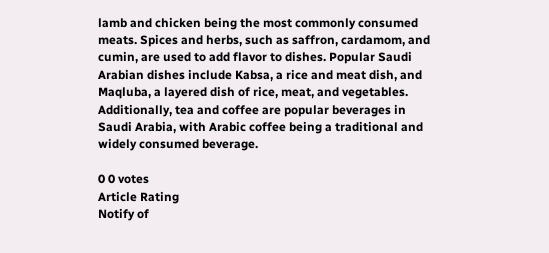lamb and chicken being the most commonly consumed meats. Spices and herbs, such as saffron, cardamom, and cumin, are used to add flavor to dishes. Popular Saudi Arabian dishes include Kabsa, a rice and meat dish, and Maqluba, a layered dish of rice, meat, and vegetables. Additionally, tea and coffee are popular beverages in Saudi Arabia, with Arabic coffee being a traditional and widely consumed beverage.

0 0 votes
Article Rating
Notify of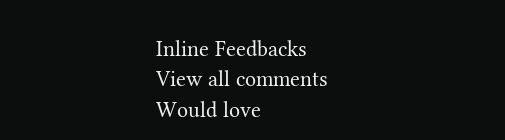Inline Feedbacks
View all comments
Would love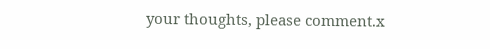your thoughts, please comment.x